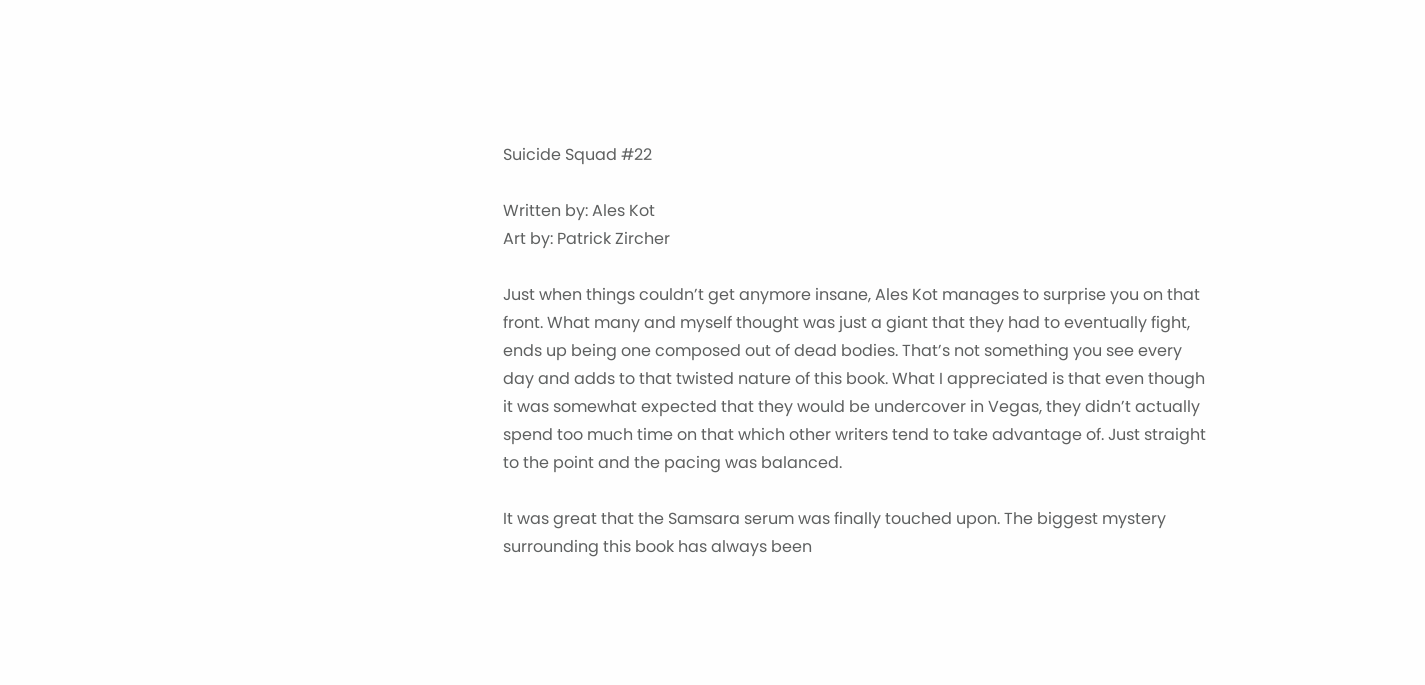Suicide Squad #22

Written by: Ales Kot
Art by: Patrick Zircher

Just when things couldn’t get anymore insane, Ales Kot manages to surprise you on that front. What many and myself thought was just a giant that they had to eventually fight, ends up being one composed out of dead bodies. That’s not something you see every day and adds to that twisted nature of this book. What I appreciated is that even though it was somewhat expected that they would be undercover in Vegas, they didn’t actually spend too much time on that which other writers tend to take advantage of. Just straight to the point and the pacing was balanced.

It was great that the Samsara serum was finally touched upon. The biggest mystery surrounding this book has always been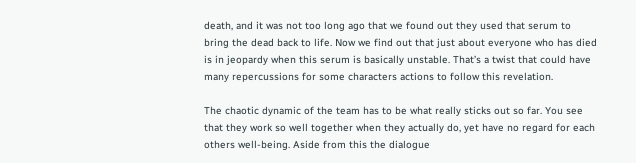death, and it was not too long ago that we found out they used that serum to bring the dead back to life. Now we find out that just about everyone who has died is in jeopardy when this serum is basically unstable. That’s a twist that could have many repercussions for some characters actions to follow this revelation.

The chaotic dynamic of the team has to be what really sticks out so far. You see that they work so well together when they actually do, yet have no regard for each others well-being. Aside from this the dialogue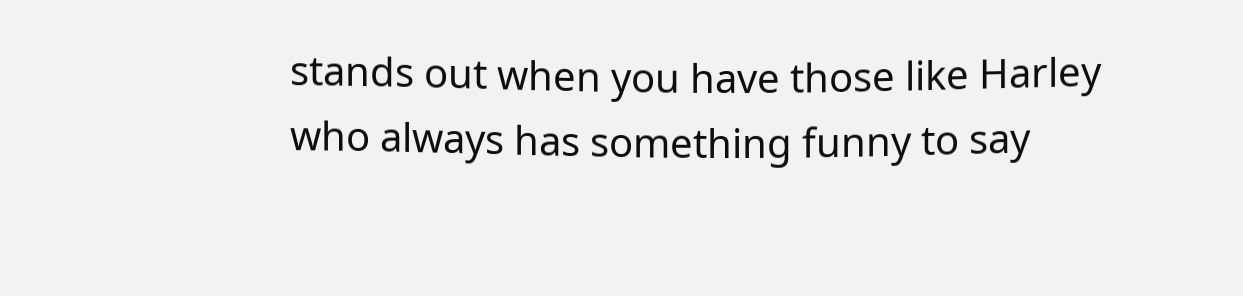stands out when you have those like Harley who always has something funny to say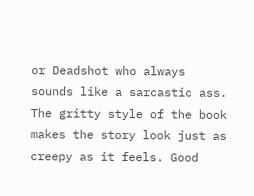or Deadshot who always sounds like a sarcastic ass. The gritty style of the book makes the story look just as creepy as it feels. Good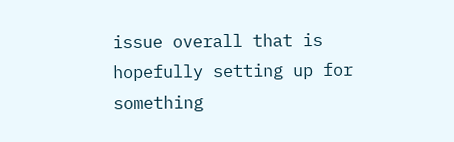issue overall that is hopefully setting up for something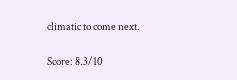climatic to come next.

Score: 8.3/10